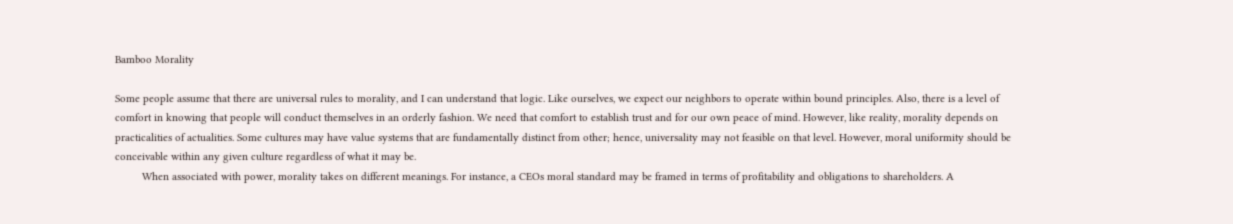Bamboo Morality

Some people assume that there are universal rules to morality, and I can understand that logic. Like ourselves, we expect our neighbors to operate within bound principles. Also, there is a level of comfort in knowing that people will conduct themselves in an orderly fashion. We need that comfort to establish trust and for our own peace of mind. However, like reality, morality depends on practicalities of actualities. Some cultures may have value systems that are fundamentally distinct from other; hence, universality may not feasible on that level. However, moral uniformity should be conceivable within any given culture regardless of what it may be.
         When associated with power, morality takes on different meanings. For instance, a CEOs moral standard may be framed in terms of profitability and obligations to shareholders. A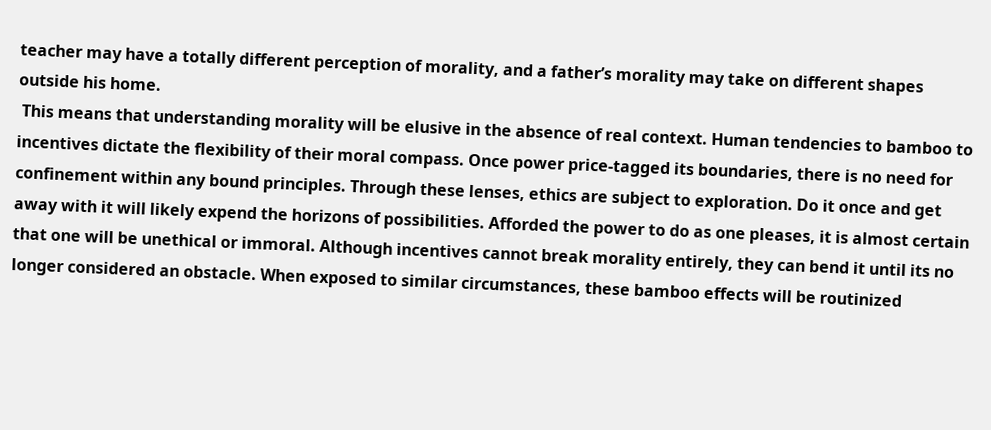teacher may have a totally different perception of morality, and a father’s morality may take on different shapes outside his home.
 This means that understanding morality will be elusive in the absence of real context. Human tendencies to bamboo to incentives dictate the flexibility of their moral compass. Once power price-tagged its boundaries, there is no need for confinement within any bound principles. Through these lenses, ethics are subject to exploration. Do it once and get away with it will likely expend the horizons of possibilities. Afforded the power to do as one pleases, it is almost certain that one will be unethical or immoral. Although incentives cannot break morality entirely, they can bend it until its no longer considered an obstacle. When exposed to similar circumstances, these bamboo effects will be routinized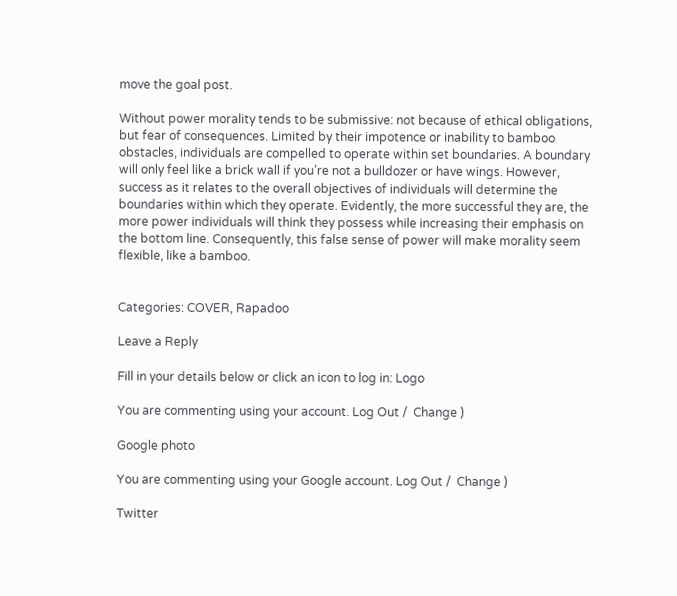move the goal post.

Without power morality tends to be submissive: not because of ethical obligations, but fear of consequences. Limited by their impotence or inability to bamboo obstacles, individuals are compelled to operate within set boundaries. A boundary will only feel like a brick wall if you’re not a bulldozer or have wings. However, success as it relates to the overall objectives of individuals will determine the boundaries within which they operate. Evidently, the more successful they are, the more power individuals will think they possess while increasing their emphasis on the bottom line. Consequently, this false sense of power will make morality seem flexible, like a bamboo.


Categories: COVER, Rapadoo

Leave a Reply

Fill in your details below or click an icon to log in: Logo

You are commenting using your account. Log Out /  Change )

Google photo

You are commenting using your Google account. Log Out /  Change )

Twitter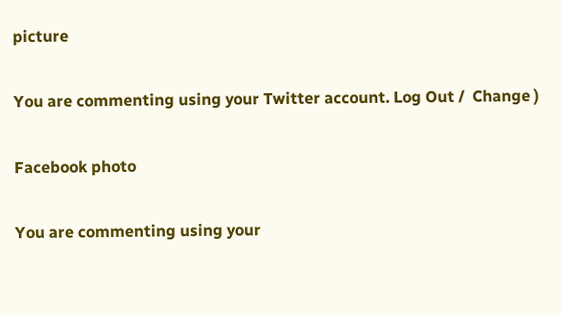picture

You are commenting using your Twitter account. Log Out /  Change )

Facebook photo

You are commenting using your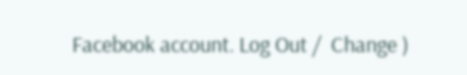Facebook account. Log Out /  Change )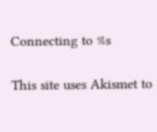Connecting to %s

This site uses Akismet to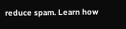reduce spam. Learn how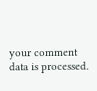your comment data is processed.